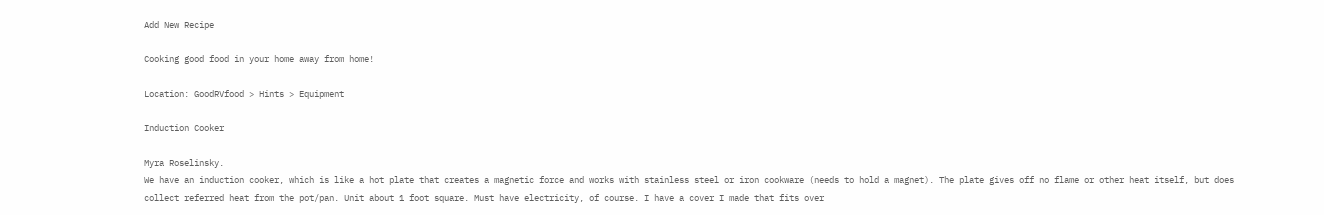Add New Recipe

Cooking good food in your home away from home!

Location: GoodRVfood > Hints > Equipment

Induction Cooker

Myra Roselinsky.
We have an induction cooker, which is like a hot plate that creates a magnetic force and works with stainless steel or iron cookware (needs to hold a magnet). The plate gives off no flame or other heat itself, but does collect referred heat from the pot/pan. Unit about 1 foot square. Must have electricity, of course. I have a cover I made that fits over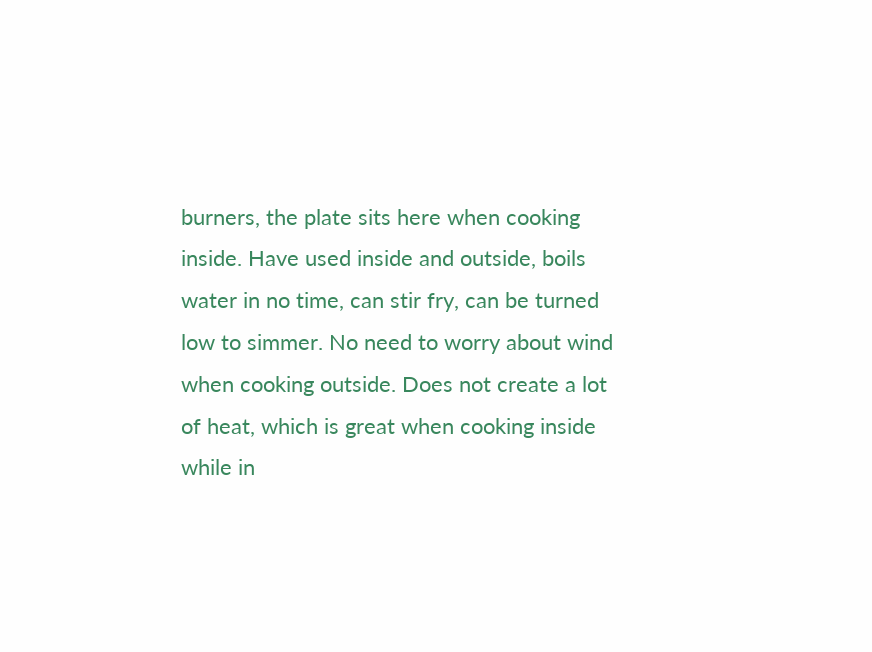burners, the plate sits here when cooking inside. Have used inside and outside, boils water in no time, can stir fry, can be turned low to simmer. No need to worry about wind when cooking outside. Does not create a lot of heat, which is great when cooking inside while in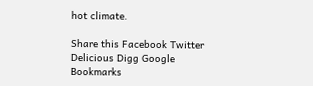hot climate.

Share this Facebook Twitter Delicious Digg Google Bookmarks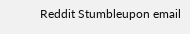Reddit Stumbleupon email